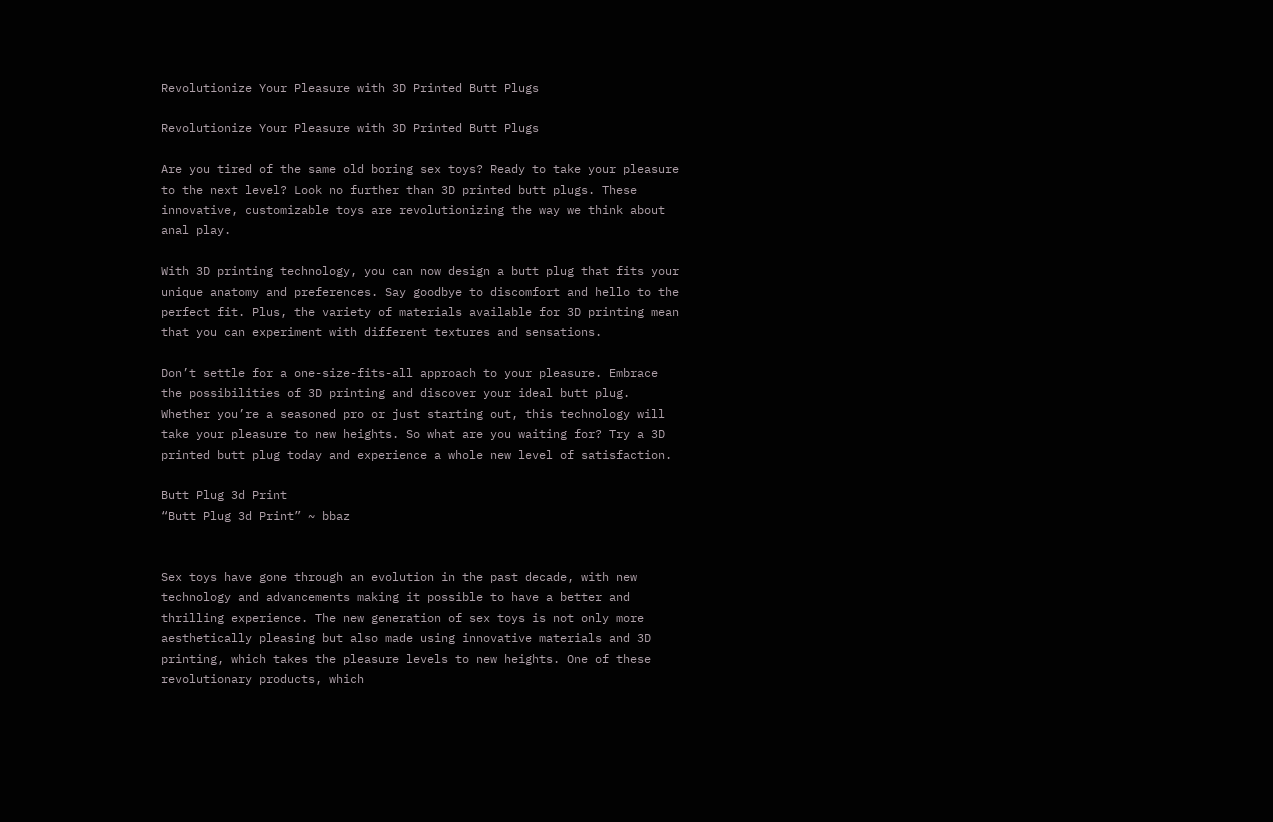Revolutionize Your Pleasure with 3D Printed Butt Plugs

Revolutionize Your Pleasure with 3D Printed Butt Plugs

Are you tired of the same old boring sex toys? Ready to take your pleasure to the next level? Look no further than 3D printed butt plugs. These innovative, customizable toys are revolutionizing the way we think about anal play.

With 3D printing technology, you can now design a butt plug that fits your unique anatomy and preferences. Say goodbye to discomfort and hello to the perfect fit. Plus, the variety of materials available for 3D printing mean that you can experiment with different textures and sensations.

Don’t settle for a one-size-fits-all approach to your pleasure. Embrace the possibilities of 3D printing and discover your ideal butt plug. Whether you’re a seasoned pro or just starting out, this technology will take your pleasure to new heights. So what are you waiting for? Try a 3D printed butt plug today and experience a whole new level of satisfaction.

Butt Plug 3d Print
“Butt Plug 3d Print” ~ bbaz


Sex toys have gone through an evolution in the past decade, with new technology and advancements making it possible to have a better and thrilling experience. The new generation of sex toys is not only more aesthetically pleasing but also made using innovative materials and 3D printing, which takes the pleasure levels to new heights. One of these revolutionary products, which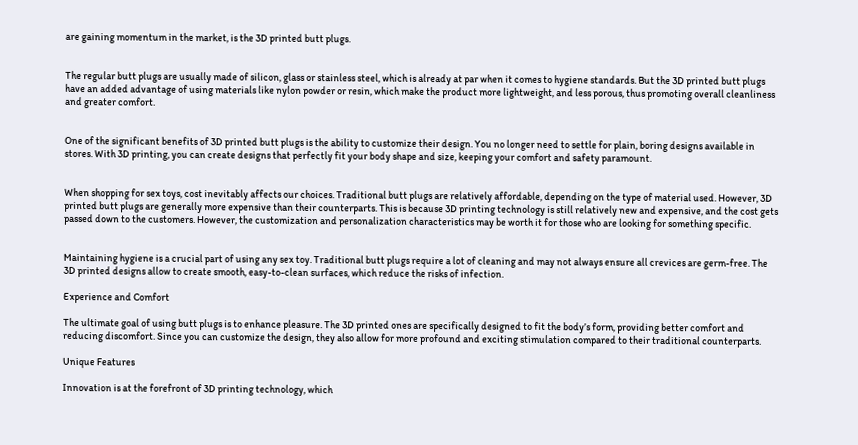are gaining momentum in the market, is the 3D printed butt plugs.


The regular butt plugs are usually made of silicon, glass or stainless steel, which is already at par when it comes to hygiene standards. But the 3D printed butt plugs have an added advantage of using materials like nylon powder or resin, which make the product more lightweight, and less porous, thus promoting overall cleanliness and greater comfort.


One of the significant benefits of 3D printed butt plugs is the ability to customize their design. You no longer need to settle for plain, boring designs available in stores. With 3D printing, you can create designs that perfectly fit your body shape and size, keeping your comfort and safety paramount.


When shopping for sex toys, cost inevitably affects our choices. Traditional butt plugs are relatively affordable, depending on the type of material used. However, 3D printed butt plugs are generally more expensive than their counterparts. This is because 3D printing technology is still relatively new and expensive, and the cost gets passed down to the customers. However, the customization and personalization characteristics may be worth it for those who are looking for something specific.


Maintaining hygiene is a crucial part of using any sex toy. Traditional butt plugs require a lot of cleaning and may not always ensure all crevices are germ-free. The 3D printed designs allow to create smooth, easy-to-clean surfaces, which reduce the risks of infection.

Experience and Comfort

The ultimate goal of using butt plugs is to enhance pleasure. The 3D printed ones are specifically designed to fit the body’s form, providing better comfort and reducing discomfort. Since you can customize the design, they also allow for more profound and exciting stimulation compared to their traditional counterparts.

Unique Features

Innovation is at the forefront of 3D printing technology, which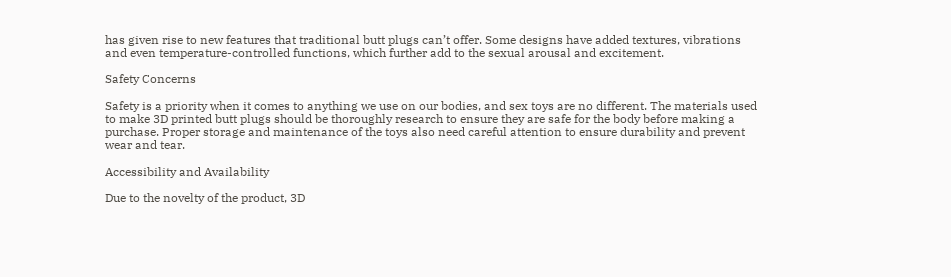has given rise to new features that traditional butt plugs can’t offer. Some designs have added textures, vibrations and even temperature-controlled functions, which further add to the sexual arousal and excitement.

Safety Concerns

Safety is a priority when it comes to anything we use on our bodies, and sex toys are no different. The materials used to make 3D printed butt plugs should be thoroughly research to ensure they are safe for the body before making a purchase. Proper storage and maintenance of the toys also need careful attention to ensure durability and prevent wear and tear.

Accessibility and Availability

Due to the novelty of the product, 3D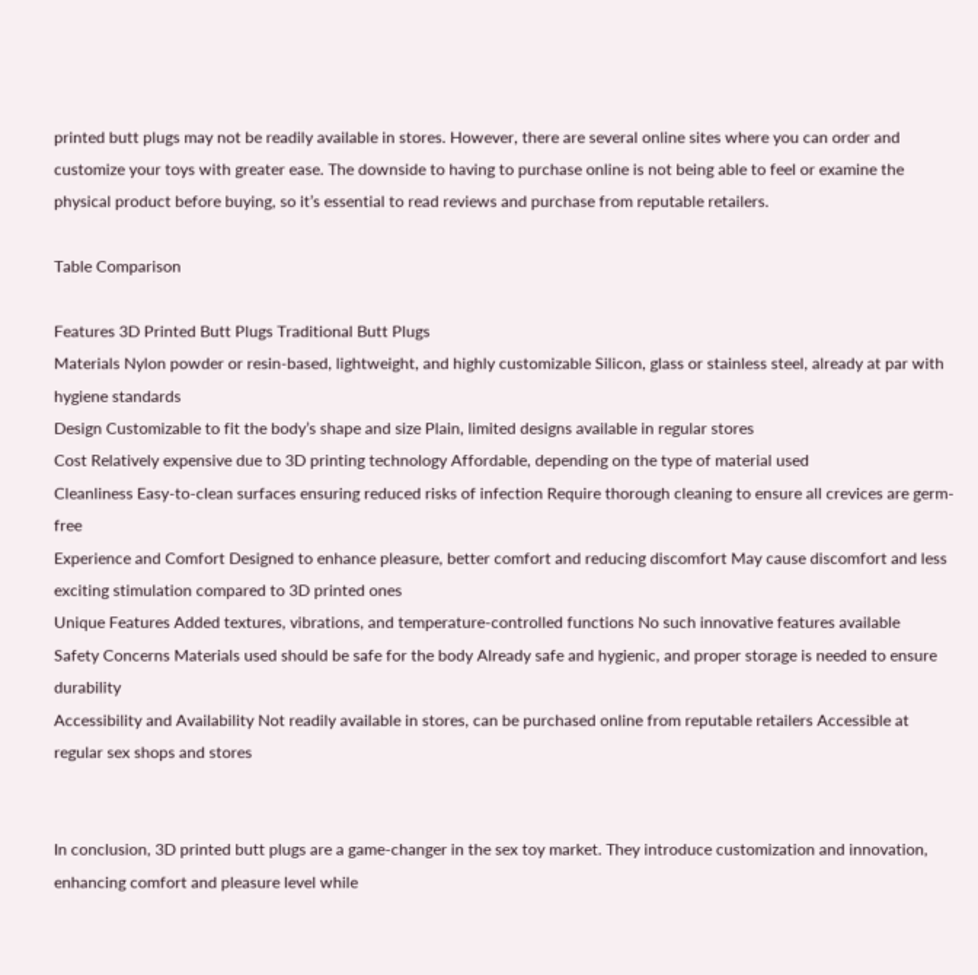printed butt plugs may not be readily available in stores. However, there are several online sites where you can order and customize your toys with greater ease. The downside to having to purchase online is not being able to feel or examine the physical product before buying, so it’s essential to read reviews and purchase from reputable retailers.

Table Comparison

Features 3D Printed Butt Plugs Traditional Butt Plugs
Materials Nylon powder or resin-based, lightweight, and highly customizable Silicon, glass or stainless steel, already at par with hygiene standards
Design Customizable to fit the body’s shape and size Plain, limited designs available in regular stores
Cost Relatively expensive due to 3D printing technology Affordable, depending on the type of material used
Cleanliness Easy-to-clean surfaces ensuring reduced risks of infection Require thorough cleaning to ensure all crevices are germ-free
Experience and Comfort Designed to enhance pleasure, better comfort and reducing discomfort May cause discomfort and less exciting stimulation compared to 3D printed ones
Unique Features Added textures, vibrations, and temperature-controlled functions No such innovative features available
Safety Concerns Materials used should be safe for the body Already safe and hygienic, and proper storage is needed to ensure durability
Accessibility and Availability Not readily available in stores, can be purchased online from reputable retailers Accessible at regular sex shops and stores


In conclusion, 3D printed butt plugs are a game-changer in the sex toy market. They introduce customization and innovation, enhancing comfort and pleasure level while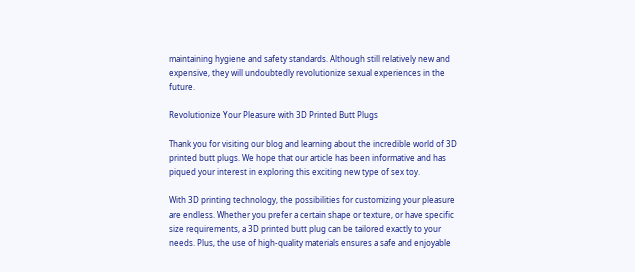maintaining hygiene and safety standards. Although still relatively new and expensive, they will undoubtedly revolutionize sexual experiences in the future.

Revolutionize Your Pleasure with 3D Printed Butt Plugs

Thank you for visiting our blog and learning about the incredible world of 3D printed butt plugs. We hope that our article has been informative and has piqued your interest in exploring this exciting new type of sex toy.

With 3D printing technology, the possibilities for customizing your pleasure are endless. Whether you prefer a certain shape or texture, or have specific size requirements, a 3D printed butt plug can be tailored exactly to your needs. Plus, the use of high-quality materials ensures a safe and enjoyable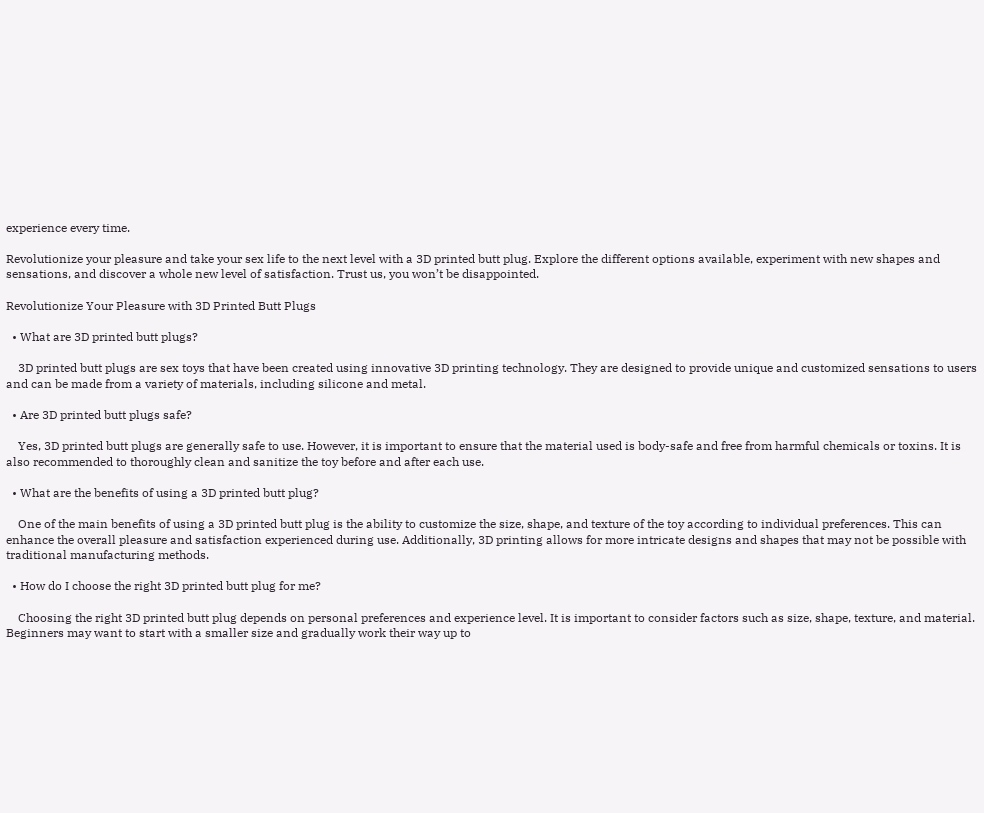experience every time.

Revolutionize your pleasure and take your sex life to the next level with a 3D printed butt plug. Explore the different options available, experiment with new shapes and sensations, and discover a whole new level of satisfaction. Trust us, you won’t be disappointed.

Revolutionize Your Pleasure with 3D Printed Butt Plugs

  • What are 3D printed butt plugs?

    3D printed butt plugs are sex toys that have been created using innovative 3D printing technology. They are designed to provide unique and customized sensations to users and can be made from a variety of materials, including silicone and metal.

  • Are 3D printed butt plugs safe?

    Yes, 3D printed butt plugs are generally safe to use. However, it is important to ensure that the material used is body-safe and free from harmful chemicals or toxins. It is also recommended to thoroughly clean and sanitize the toy before and after each use.

  • What are the benefits of using a 3D printed butt plug?

    One of the main benefits of using a 3D printed butt plug is the ability to customize the size, shape, and texture of the toy according to individual preferences. This can enhance the overall pleasure and satisfaction experienced during use. Additionally, 3D printing allows for more intricate designs and shapes that may not be possible with traditional manufacturing methods.

  • How do I choose the right 3D printed butt plug for me?

    Choosing the right 3D printed butt plug depends on personal preferences and experience level. It is important to consider factors such as size, shape, texture, and material. Beginners may want to start with a smaller size and gradually work their way up to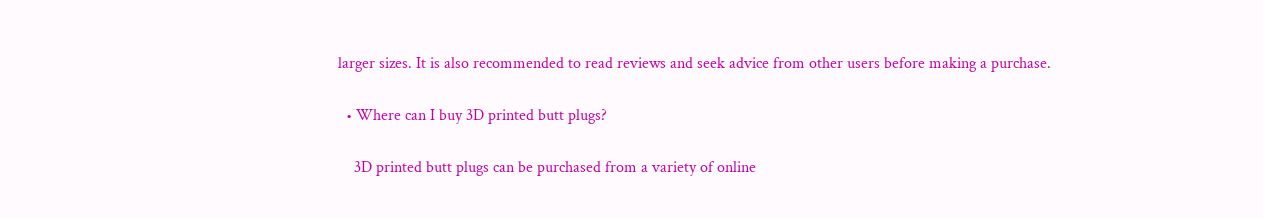larger sizes. It is also recommended to read reviews and seek advice from other users before making a purchase.

  • Where can I buy 3D printed butt plugs?

    3D printed butt plugs can be purchased from a variety of online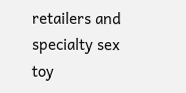retailers and specialty sex toy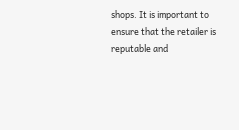shops. It is important to ensure that the retailer is reputable and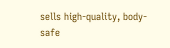sells high-quality, body-safe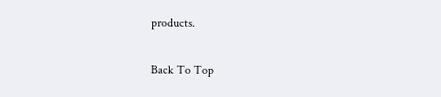products.

Back To Top